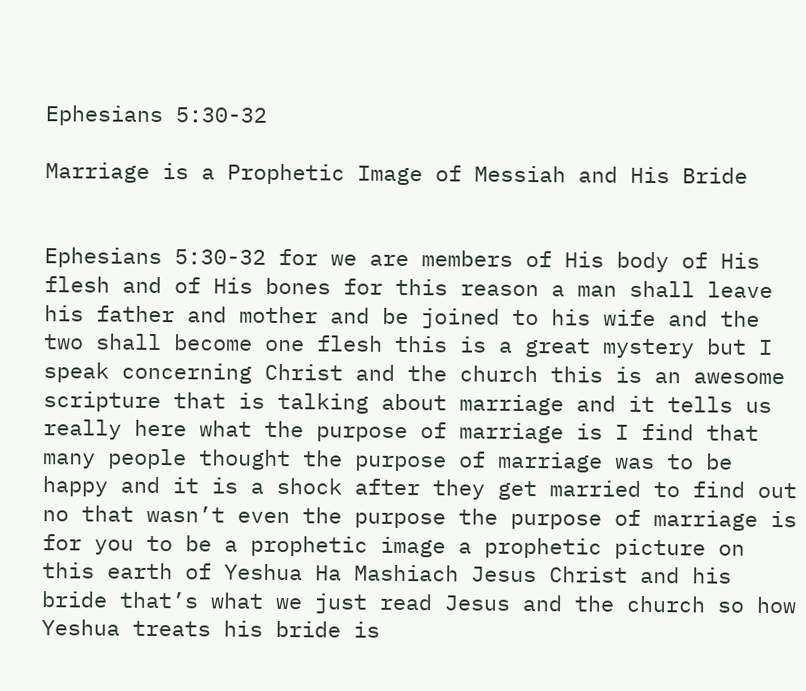Ephesians 5:30-32

Marriage is a Prophetic Image of Messiah and His Bride


Ephesians 5:30-32 for we are members of His body of His flesh and of His bones for this reason a man shall leave his father and mother and be joined to his wife and the two shall become one flesh this is a great mystery but I speak concerning Christ and the church this is an awesome scripture that is talking about marriage and it tells us really here what the purpose of marriage is I find that many people thought the purpose of marriage was to be happy and it is a shock after they get married to find out no that wasn’t even the purpose the purpose of marriage is for you to be a prophetic image a prophetic picture on this earth of Yeshua Ha Mashiach Jesus Christ and his bride that’s what we just read Jesus and the church so how Yeshua treats his bride is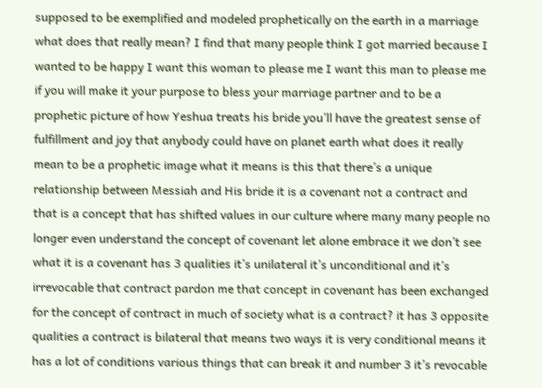supposed to be exemplified and modeled prophetically on the earth in a marriage what does that really mean? I find that many people think I got married because I wanted to be happy I want this woman to please me I want this man to please me if you will make it your purpose to bless your marriage partner and to be a prophetic picture of how Yeshua treats his bride you’ll have the greatest sense of fulfillment and joy that anybody could have on planet earth what does it really mean to be a prophetic image what it means is this that there’s a unique relationship between Messiah and His bride it is a covenant not a contract and that is a concept that has shifted values in our culture where many many people no longer even understand the concept of covenant let alone embrace it we don’t see what it is a covenant has 3 qualities it’s unilateral it’s unconditional and it’s irrevocable that contract pardon me that concept in covenant has been exchanged for the concept of contract in much of society what is a contract? it has 3 opposite qualities a contract is bilateral that means two ways it is very conditional means it has a lot of conditions various things that can break it and number 3 it’s revocable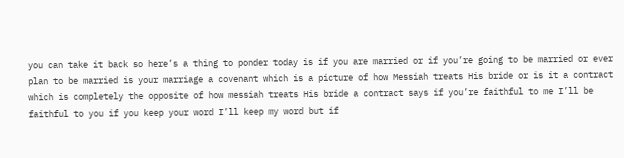you can take it back so here’s a thing to ponder today is if you are married or if you’re going to be married or ever plan to be married is your marriage a covenant which is a picture of how Messiah treats His bride or is it a contract which is completely the opposite of how messiah treats His bride a contract says if you’re faithful to me I’ll be faithful to you if you keep your word I’ll keep my word but if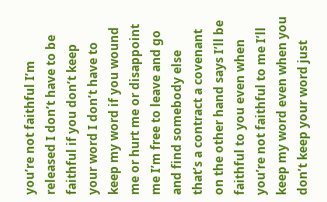you’re not faithful I’m released I don’t have to be faithful if you don’t keep your word I don’t have to keep my word if you wound me or hurt me or disappoint me I’m free to leave and go and find somebody else that’s a contract a covenant on the other hand says I’ll be faithful to you even when you’re not faithful to me I’ll keep my word even when you don’t keep your word just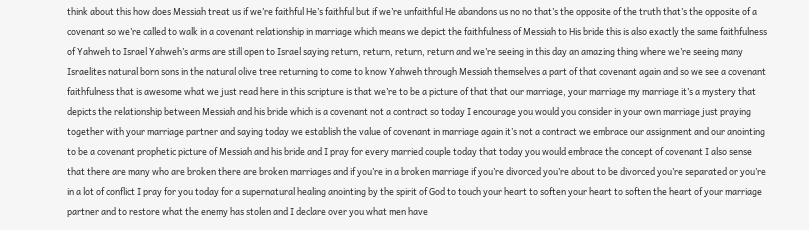think about this how does Messiah treat us if we’re faithful He’s faithful but if we’re unfaithful He abandons us no no that’s the opposite of the truth that’s the opposite of a covenant so we’re called to walk in a covenant relationship in marriage which means we depict the faithfulness of Messiah to His bride this is also exactly the same faithfulness of Yahweh to Israel Yahweh’s arms are still open to Israel saying return, return, return, return and we’re seeing in this day an amazing thing where we’re seeing many Israelites natural born sons in the natural olive tree returning to come to know Yahweh through Messiah themselves a part of that covenant again and so we see a covenant faithfulness that is awesome what we just read here in this scripture is that we’re to be a picture of that that our marriage, your marriage my marriage it’s a mystery that depicts the relationship between Messiah and his bride which is a covenant not a contract so today I encourage you would you consider in your own marriage just praying together with your marriage partner and saying today we establish the value of covenant in marriage again it’s not a contract we embrace our assignment and our anointing to be a covenant prophetic picture of Messiah and his bride and I pray for every married couple today that today you would embrace the concept of covenant I also sense that there are many who are broken there are broken marriages and if you’re in a broken marriage if you’re divorced you’re about to be divorced you’re separated or you’re in a lot of conflict I pray for you today for a supernatural healing anointing by the spirit of God to touch your heart to soften your heart to soften the heart of your marriage partner and to restore what the enemy has stolen and I declare over you what men have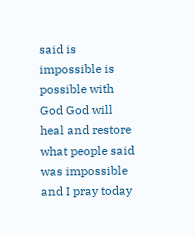said is impossible is possible with God God will heal and restore what people said was impossible and I pray today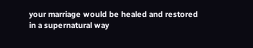your marriage would be healed and restored in a supernatural way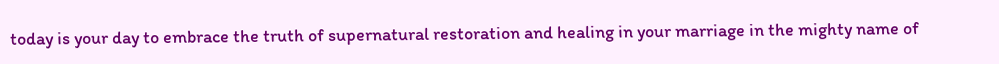today is your day to embrace the truth of supernatural restoration and healing in your marriage in the mighty name of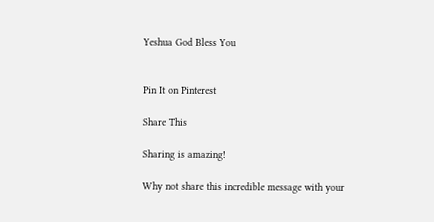Yeshua God Bless You


Pin It on Pinterest

Share This

Sharing is amazing!

Why not share this incredible message with your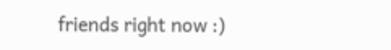friends right now :)